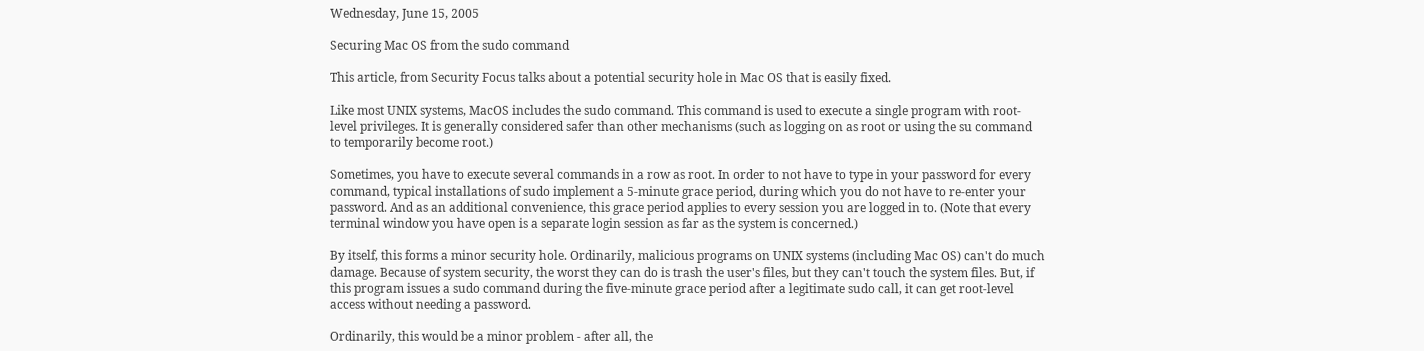Wednesday, June 15, 2005

Securing Mac OS from the sudo command

This article, from Security Focus talks about a potential security hole in Mac OS that is easily fixed.

Like most UNIX systems, MacOS includes the sudo command. This command is used to execute a single program with root-level privileges. It is generally considered safer than other mechanisms (such as logging on as root or using the su command to temporarily become root.)

Sometimes, you have to execute several commands in a row as root. In order to not have to type in your password for every command, typical installations of sudo implement a 5-minute grace period, during which you do not have to re-enter your password. And as an additional convenience, this grace period applies to every session you are logged in to. (Note that every terminal window you have open is a separate login session as far as the system is concerned.)

By itself, this forms a minor security hole. Ordinarily, malicious programs on UNIX systems (including Mac OS) can't do much damage. Because of system security, the worst they can do is trash the user's files, but they can't touch the system files. But, if this program issues a sudo command during the five-minute grace period after a legitimate sudo call, it can get root-level access without needing a password.

Ordinarily, this would be a minor problem - after all, the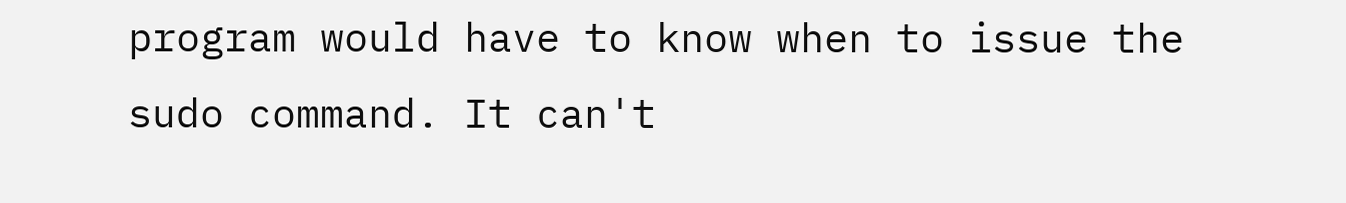program would have to know when to issue the sudo command. It can't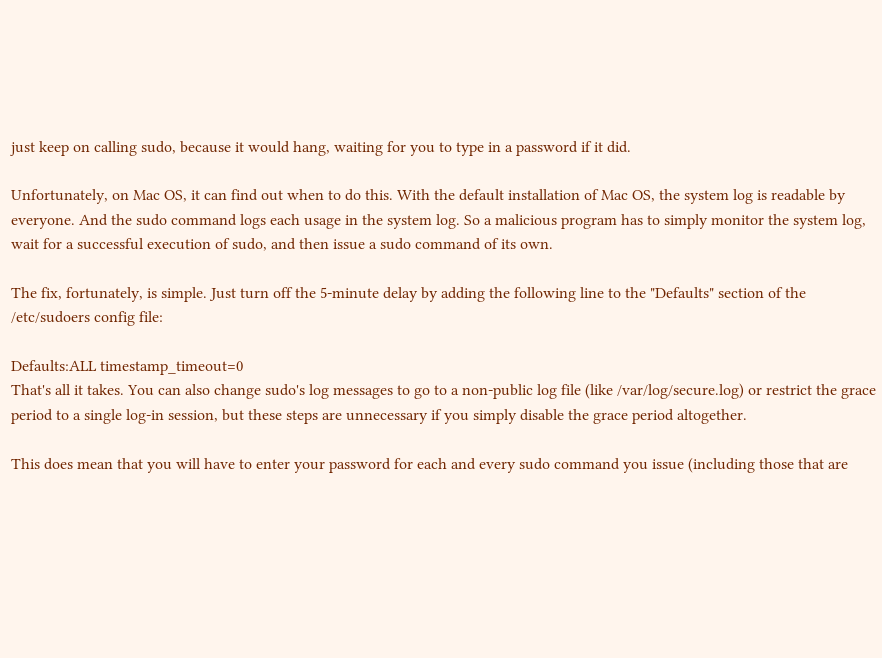just keep on calling sudo, because it would hang, waiting for you to type in a password if it did.

Unfortunately, on Mac OS, it can find out when to do this. With the default installation of Mac OS, the system log is readable by everyone. And the sudo command logs each usage in the system log. So a malicious program has to simply monitor the system log, wait for a successful execution of sudo, and then issue a sudo command of its own.

The fix, fortunately, is simple. Just turn off the 5-minute delay by adding the following line to the "Defaults" section of the /etc/sudoers config file:

Defaults:ALL timestamp_timeout=0
That's all it takes. You can also change sudo's log messages to go to a non-public log file (like /var/log/secure.log) or restrict the grace period to a single log-in session, but these steps are unnecessary if you simply disable the grace period altogether.

This does mean that you will have to enter your password for each and every sudo command you issue (including those that are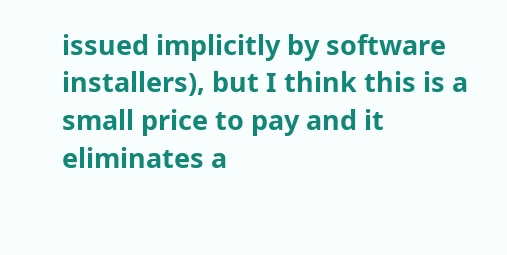issued implicitly by software installers), but I think this is a small price to pay and it eliminates a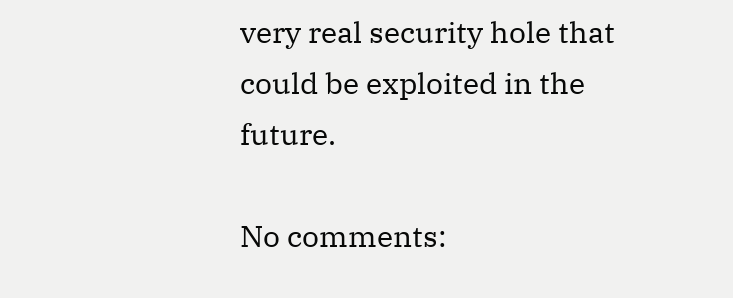very real security hole that could be exploited in the future.

No comments: